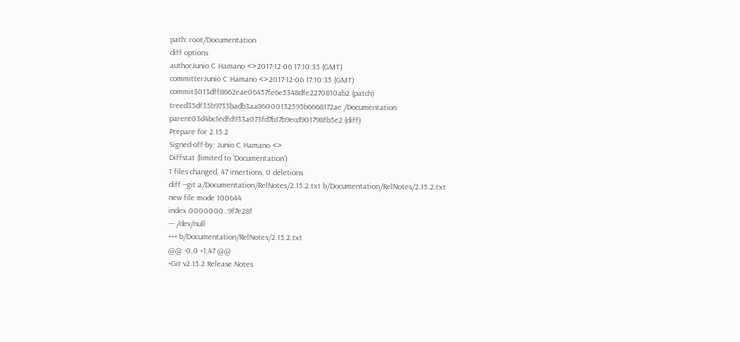path: root/Documentation
diff options
authorJunio C Hamano <>2017-12-06 17:10:35 (GMT)
committerJunio C Hamano <>2017-12-06 17:10:35 (GMT)
commit3013dff8662eae06457fe6e5348dfe2270810ab2 (patch)
treed35df35b9733badb3aa86000132595b6668172ae /Documentation
parent03d4bc1edfd933a073fd7b17b9ecd901798fb5e2 (diff)
Prepare for 2.15.2
Signed-off-by: Junio C Hamano <>
Diffstat (limited to 'Documentation')
1 files changed, 47 insertions, 0 deletions
diff --git a/Documentation/RelNotes/2.15.2.txt b/Documentation/RelNotes/2.15.2.txt
new file mode 100644
index 0000000..9f7e28f
--- /dev/null
+++ b/Documentation/RelNotes/2.15.2.txt
@@ -0,0 +1,47 @@
+Git v2.15.2 Release Notes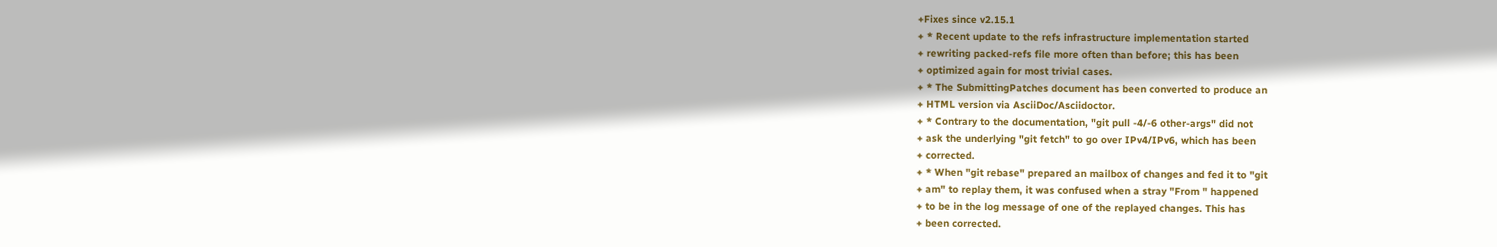+Fixes since v2.15.1
+ * Recent update to the refs infrastructure implementation started
+ rewriting packed-refs file more often than before; this has been
+ optimized again for most trivial cases.
+ * The SubmittingPatches document has been converted to produce an
+ HTML version via AsciiDoc/Asciidoctor.
+ * Contrary to the documentation, "git pull -4/-6 other-args" did not
+ ask the underlying "git fetch" to go over IPv4/IPv6, which has been
+ corrected.
+ * When "git rebase" prepared an mailbox of changes and fed it to "git
+ am" to replay them, it was confused when a stray "From " happened
+ to be in the log message of one of the replayed changes. This has
+ been corrected.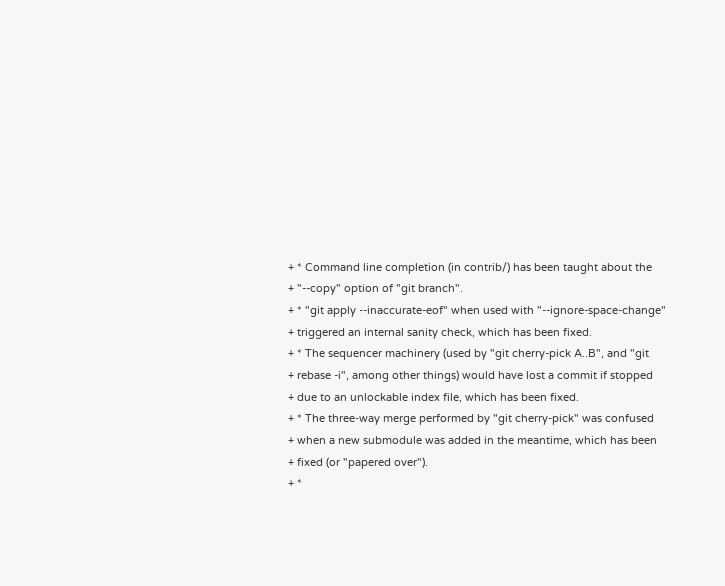+ * Command line completion (in contrib/) has been taught about the
+ "--copy" option of "git branch".
+ * "git apply --inaccurate-eof" when used with "--ignore-space-change"
+ triggered an internal sanity check, which has been fixed.
+ * The sequencer machinery (used by "git cherry-pick A..B", and "git
+ rebase -i", among other things) would have lost a commit if stopped
+ due to an unlockable index file, which has been fixed.
+ * The three-way merge performed by "git cherry-pick" was confused
+ when a new submodule was added in the meantime, which has been
+ fixed (or "papered over").
+ *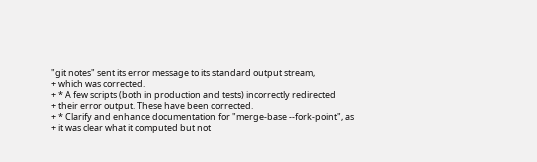"git notes" sent its error message to its standard output stream,
+ which was corrected.
+ * A few scripts (both in production and tests) incorrectly redirected
+ their error output. These have been corrected.
+ * Clarify and enhance documentation for "merge-base --fork-point", as
+ it was clear what it computed but not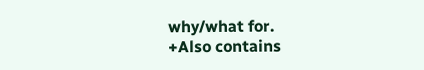why/what for.
+Also contains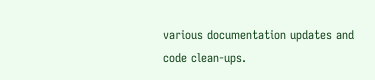various documentation updates and code clean-ups.